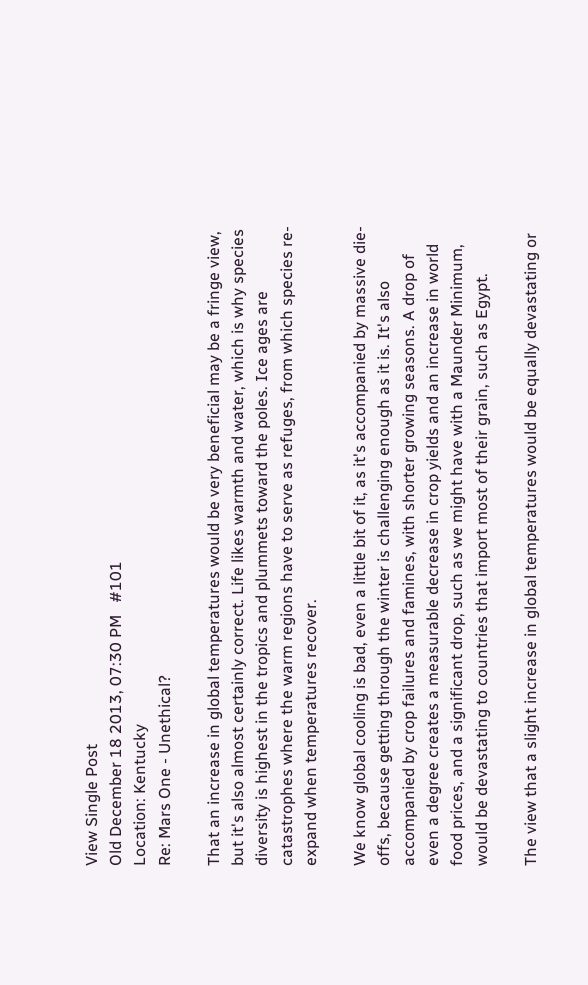View Single Post
Old December 18 2013, 07:30 PM   #101
Location: Kentucky
Re: Mars One - Unethical?

That an increase in global temperatures would be very beneficial may be a fringe view, but it's also almost certainly correct. Life likes warmth and water, which is why species diversity is highest in the tropics and plummets toward the poles. Ice ages are catastrophes where the warm regions have to serve as refuges, from which species re-expand when temperatures recover.

We know global cooling is bad, even a little bit of it, as it's accompanied by massive die-offs, because getting through the winter is challenging enough as it is. It's also accompanied by crop failures and famines, with shorter growing seasons. A drop of even a degree creates a measurable decrease in crop yields and an increase in world food prices, and a significant drop, such as we might have with a Maunder Minimum, would be devastating to countries that import most of their grain, such as Egypt.

The view that a slight increase in global temperatures would be equally devastating or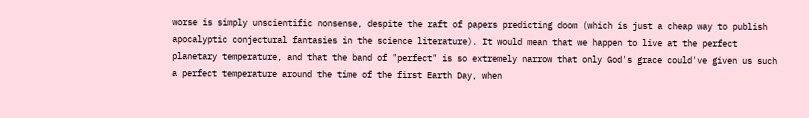worse is simply unscientific nonsense, despite the raft of papers predicting doom (which is just a cheap way to publish apocalyptic conjectural fantasies in the science literature). It would mean that we happen to live at the perfect planetary temperature, and that the band of "perfect" is so extremely narrow that only God's grace could've given us such a perfect temperature around the time of the first Earth Day, when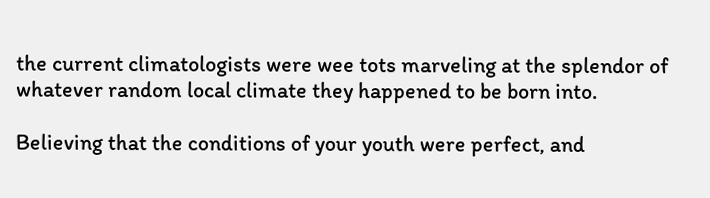the current climatologists were wee tots marveling at the splendor of whatever random local climate they happened to be born into.

Believing that the conditions of your youth were perfect, and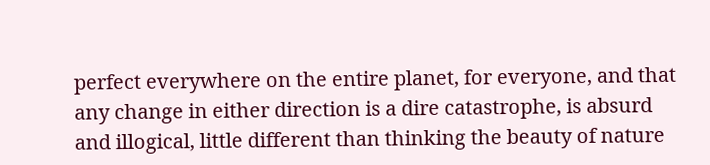perfect everywhere on the entire planet, for everyone, and that any change in either direction is a dire catastrophe, is absurd and illogical, little different than thinking the beauty of nature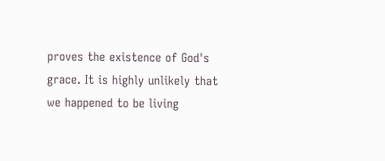proves the existence of God's grace. It is highly unlikely that we happened to be living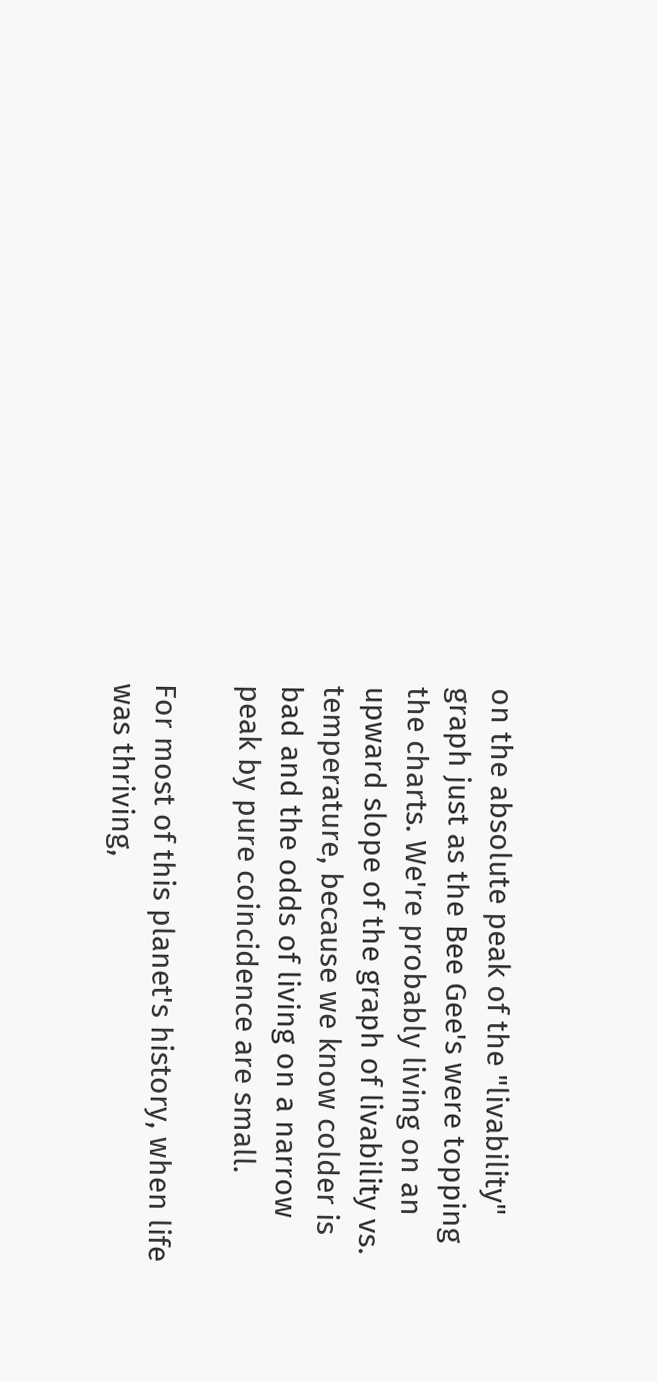on the absolute peak of the "livability" graph just as the Bee Gee's were topping the charts. We're probably living on an upward slope of the graph of livability vs. temperature, because we know colder is bad and the odds of living on a narrow peak by pure coincidence are small.

For most of this planet's history, when life was thriving,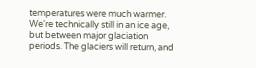temperatures were much warmer. We're technically still in an ice age, but between major glaciation periods. The glaciers will return, and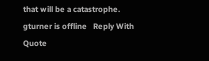that will be a catastrophe.
gturner is offline   Reply With Quote